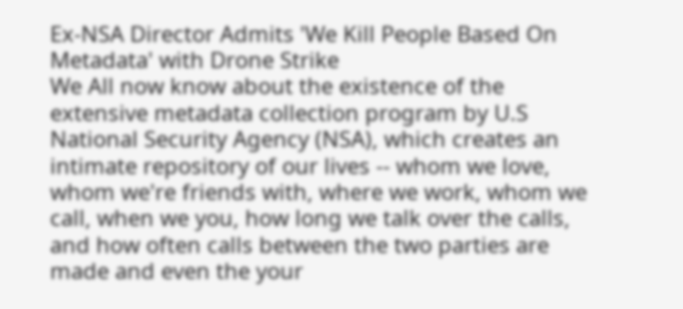Ex-NSA Director Admits 'We Kill People Based On Metadata' with Drone Strike
We All now know about the existence of the extensive metadata collection program by U.S National Security Agency (NSA), which creates an intimate repository of our lives -- whom we love, whom we're friends with, where we work, whom we call, when we you, how long we talk over the calls, and how often calls between the two parties are made and even the your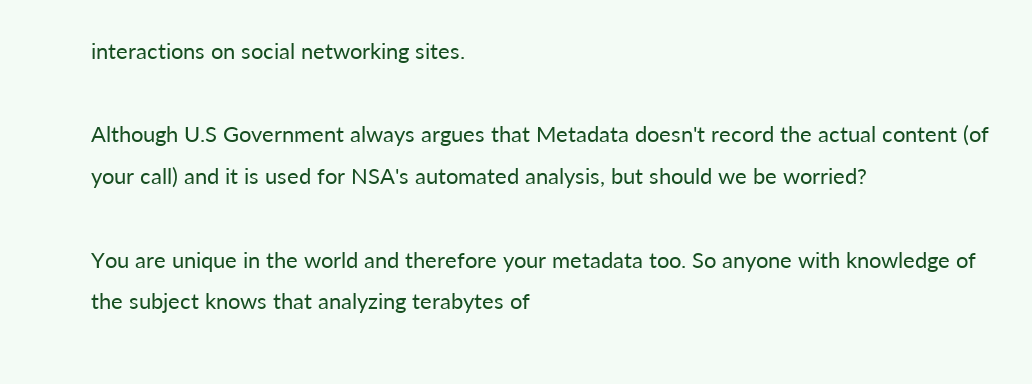interactions on social networking sites.

Although U.S Government always argues that Metadata doesn't record the actual content (of your call) and it is used for NSA's automated analysis, but should we be worried?

You are unique in the world and therefore your metadata too. So anyone with knowledge of the subject knows that analyzing terabytes of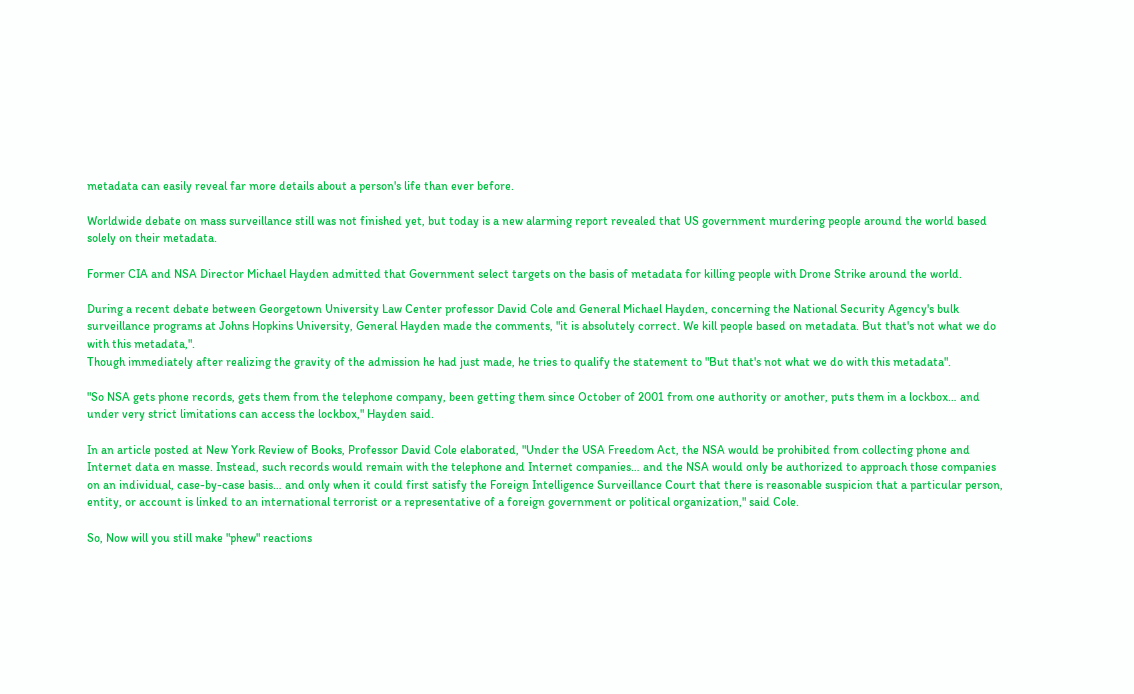metadata can easily reveal far more details about a person's life than ever before.

Worldwide debate on mass surveillance still was not finished yet, but today is a new alarming report revealed that US government murdering people around the world based solely on their metadata.

Former CIA and NSA Director Michael Hayden admitted that Government select targets on the basis of metadata for killing people with Drone Strike around the world.

During a recent debate between Georgetown University Law Center professor David Cole and General Michael Hayden, concerning the National Security Agency's bulk surveillance programs at Johns Hopkins University, General Hayden made the comments, "it is absolutely correct. We kill people based on metadata. But that's not what we do with this metadata,".
Though immediately after realizing the gravity of the admission he had just made, he tries to qualify the statement to "But that's not what we do with this metadata".

"So NSA gets phone records, gets them from the telephone company, been getting them since October of 2001 from one authority or another, puts them in a lockbox… and under very strict limitations can access the lockbox," Hayden said.

In an article posted at New York Review of Books, Professor David Cole elaborated, "Under the USA Freedom Act, the NSA would be prohibited from collecting phone and Internet data en masse. Instead, such records would remain with the telephone and Internet companies… and the NSA would only be authorized to approach those companies on an individual, case-by-case basis… and only when it could first satisfy the Foreign Intelligence Surveillance Court that there is reasonable suspicion that a particular person, entity, or account is linked to an international terrorist or a representative of a foreign government or political organization," said Cole.

So, Now will you still make "phew" reactions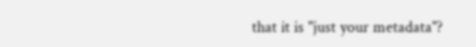that it is "just your metadata"?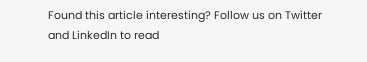Found this article interesting? Follow us on Twitter and LinkedIn to read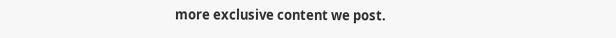more exclusive content we post.